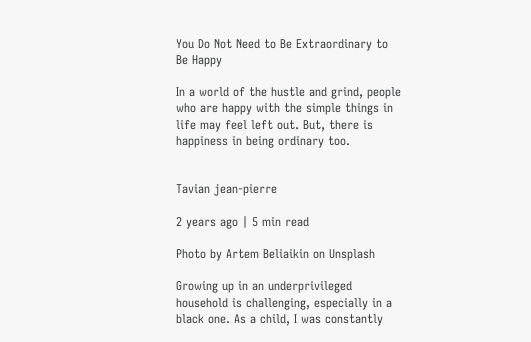You Do Not Need to Be Extraordinary to Be Happy

In a world of the hustle and grind, people who are happy with the simple things in life may feel left out. But, there is happiness in being ordinary too.


Tavian jean-pierre

2 years ago | 5 min read

Photo by Artem Beliaikin on Unsplash

Growing up in an underprivileged household is challenging, especially in a black one. As a child, I was constantly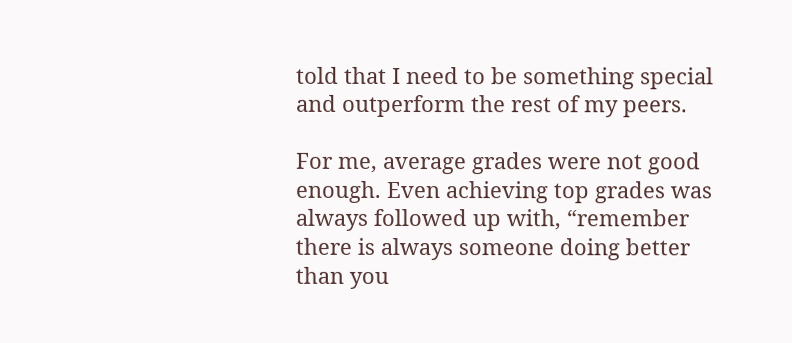told that I need to be something special and outperform the rest of my peers.

For me, average grades were not good enough. Even achieving top grades was always followed up with, “remember there is always someone doing better than you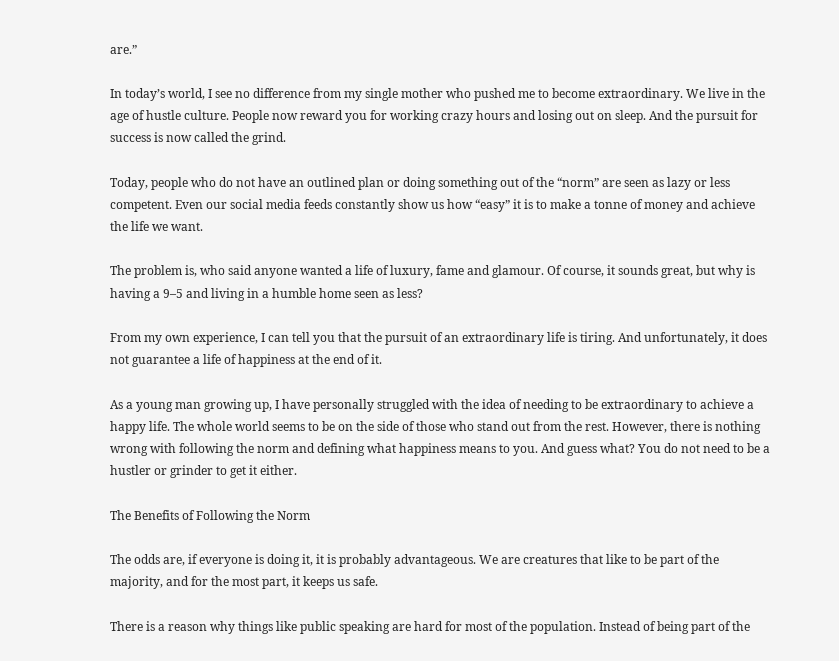are.”

In today’s world, I see no difference from my single mother who pushed me to become extraordinary. We live in the age of hustle culture. People now reward you for working crazy hours and losing out on sleep. And the pursuit for success is now called the grind.

Today, people who do not have an outlined plan or doing something out of the “norm” are seen as lazy or less competent. Even our social media feeds constantly show us how “easy” it is to make a tonne of money and achieve the life we want.

The problem is, who said anyone wanted a life of luxury, fame and glamour. Of course, it sounds great, but why is having a 9–5 and living in a humble home seen as less?

From my own experience, I can tell you that the pursuit of an extraordinary life is tiring. And unfortunately, it does not guarantee a life of happiness at the end of it.

As a young man growing up, I have personally struggled with the idea of needing to be extraordinary to achieve a happy life. The whole world seems to be on the side of those who stand out from the rest. However, there is nothing wrong with following the norm and defining what happiness means to you. And guess what? You do not need to be a hustler or grinder to get it either.

The Benefits of Following the Norm

The odds are, if everyone is doing it, it is probably advantageous. We are creatures that like to be part of the majority, and for the most part, it keeps us safe.

There is a reason why things like public speaking are hard for most of the population. Instead of being part of the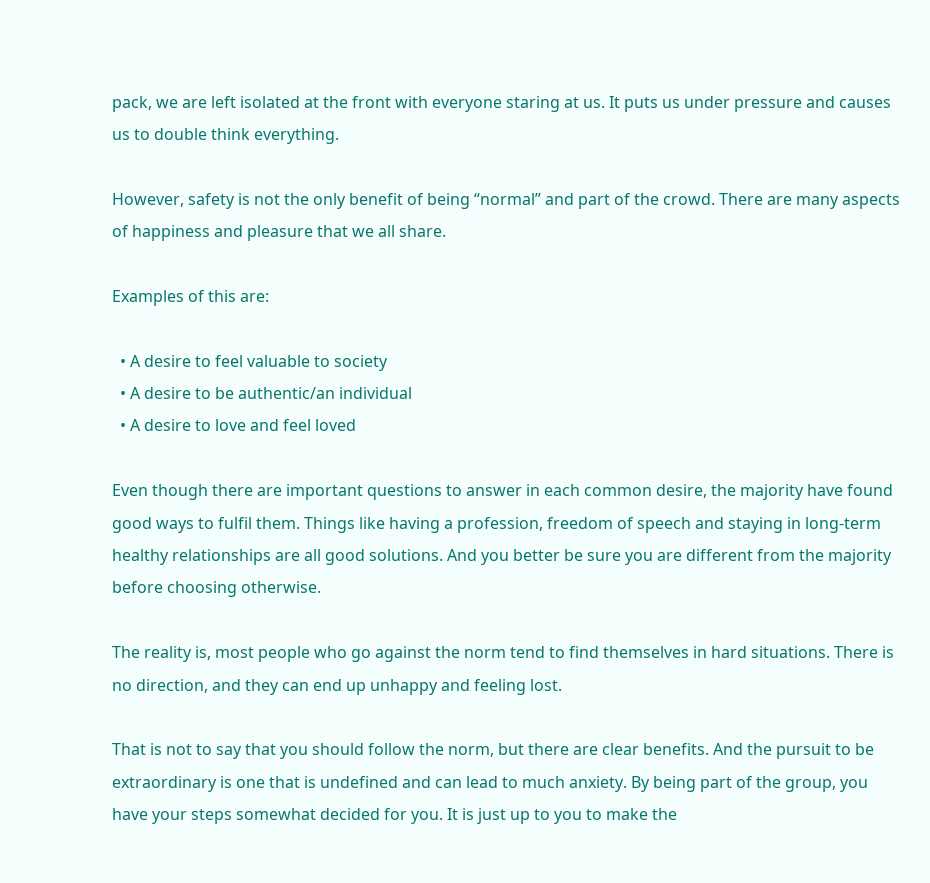pack, we are left isolated at the front with everyone staring at us. It puts us under pressure and causes us to double think everything.

However, safety is not the only benefit of being “normal” and part of the crowd. There are many aspects of happiness and pleasure that we all share.

Examples of this are:

  • A desire to feel valuable to society
  • A desire to be authentic/an individual
  • A desire to love and feel loved

Even though there are important questions to answer in each common desire, the majority have found good ways to fulfil them. Things like having a profession, freedom of speech and staying in long-term healthy relationships are all good solutions. And you better be sure you are different from the majority before choosing otherwise.

The reality is, most people who go against the norm tend to find themselves in hard situations. There is no direction, and they can end up unhappy and feeling lost.

That is not to say that you should follow the norm, but there are clear benefits. And the pursuit to be extraordinary is one that is undefined and can lead to much anxiety. By being part of the group, you have your steps somewhat decided for you. It is just up to you to make the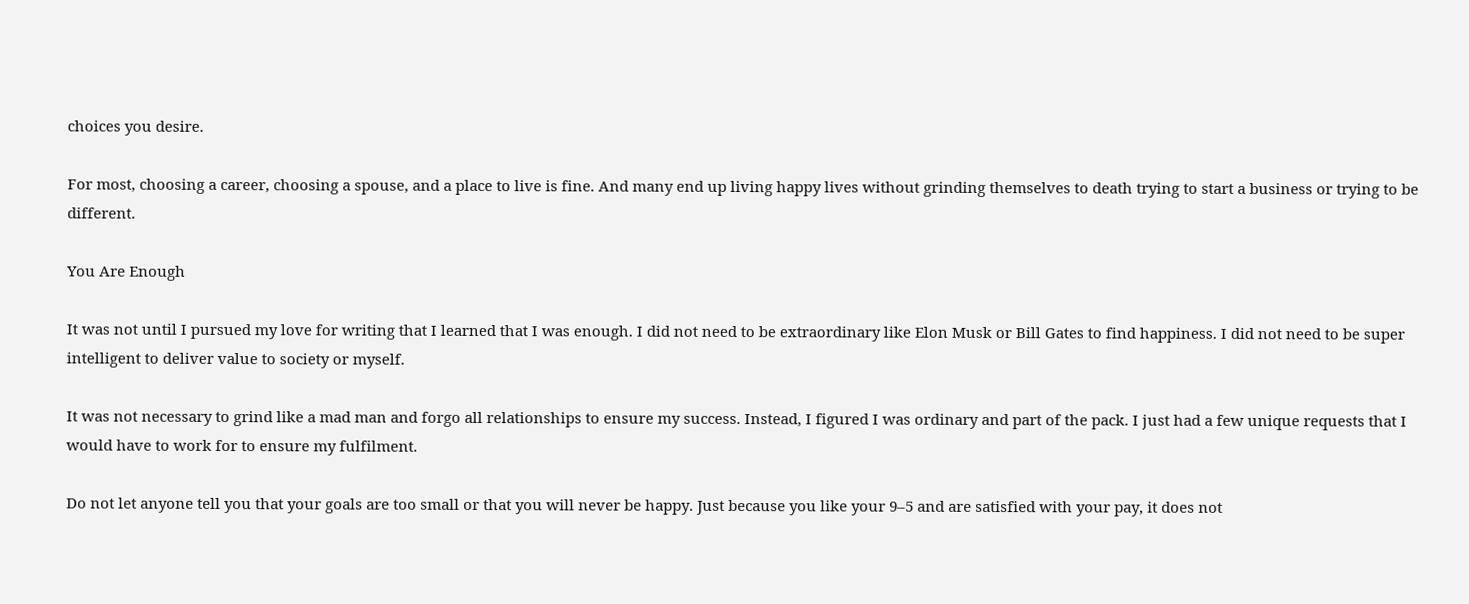choices you desire.

For most, choosing a career, choosing a spouse, and a place to live is fine. And many end up living happy lives without grinding themselves to death trying to start a business or trying to be different.

You Are Enough

It was not until I pursued my love for writing that I learned that I was enough. I did not need to be extraordinary like Elon Musk or Bill Gates to find happiness. I did not need to be super intelligent to deliver value to society or myself.

It was not necessary to grind like a mad man and forgo all relationships to ensure my success. Instead, I figured I was ordinary and part of the pack. I just had a few unique requests that I would have to work for to ensure my fulfilment.

Do not let anyone tell you that your goals are too small or that you will never be happy. Just because you like your 9–5 and are satisfied with your pay, it does not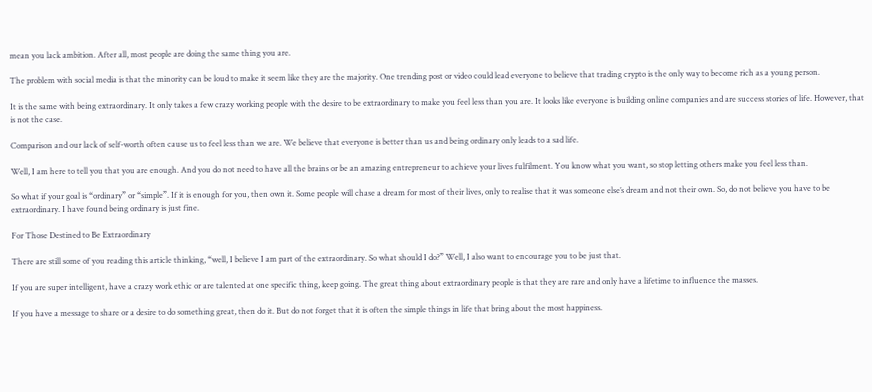mean you lack ambition. After all, most people are doing the same thing you are.

The problem with social media is that the minority can be loud to make it seem like they are the majority. One trending post or video could lead everyone to believe that trading crypto is the only way to become rich as a young person.

It is the same with being extraordinary. It only takes a few crazy working people with the desire to be extraordinary to make you feel less than you are. It looks like everyone is building online companies and are success stories of life. However, that is not the case.

Comparison and our lack of self-worth often cause us to feel less than we are. We believe that everyone is better than us and being ordinary only leads to a sad life.

Well, I am here to tell you that you are enough. And you do not need to have all the brains or be an amazing entrepreneur to achieve your lives fulfilment. You know what you want, so stop letting others make you feel less than.

So what if your goal is “ordinary” or “simple”. If it is enough for you, then own it. Some people will chase a dream for most of their lives, only to realise that it was someone else’s dream and not their own. So, do not believe you have to be extraordinary. I have found being ordinary is just fine.

For Those Destined to Be Extraordinary

There are still some of you reading this article thinking, “well, I believe I am part of the extraordinary. So what should I do?” Well, I also want to encourage you to be just that.

If you are super intelligent, have a crazy work ethic or are talented at one specific thing, keep going. The great thing about extraordinary people is that they are rare and only have a lifetime to influence the masses.

If you have a message to share or a desire to do something great, then do it. But do not forget that it is often the simple things in life that bring about the most happiness.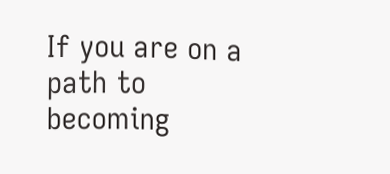If you are on a path to becoming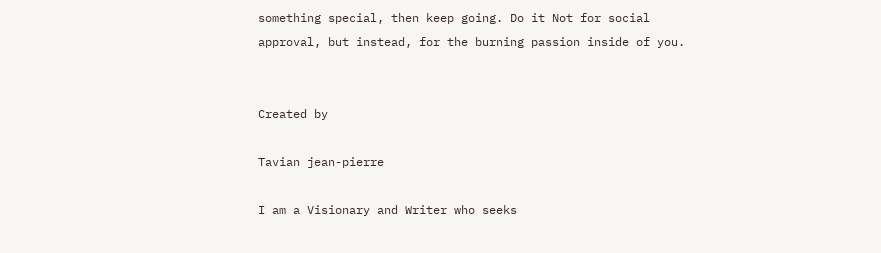something special, then keep going. Do it Not for social approval, but instead, for the burning passion inside of you.


Created by

Tavian jean-pierre

I am a Visionary and Writer who seeks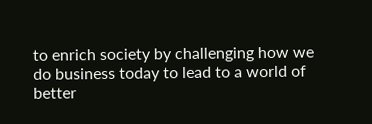to enrich society by challenging how we do business today to lead to a world of better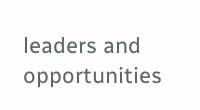leaders and opportunities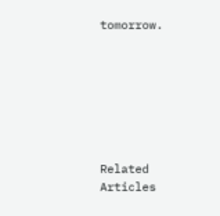tomorrow.







Related Articles